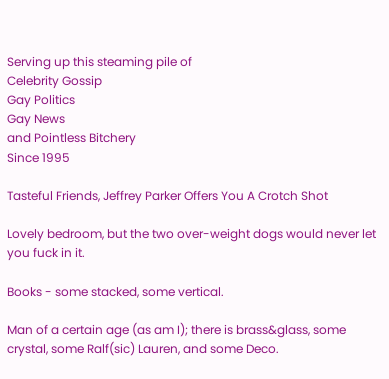Serving up this steaming pile of
Celebrity Gossip
Gay Politics
Gay News
and Pointless Bitchery
Since 1995

Tasteful Friends, Jeffrey Parker Offers You A Crotch Shot

Lovely bedroom, but the two over-weight dogs would never let you fuck in it.

Books - some stacked, some vertical.

Man of a certain age (as am I); there is brass&glass, some crystal, some Ralf(sic) Lauren, and some Deco.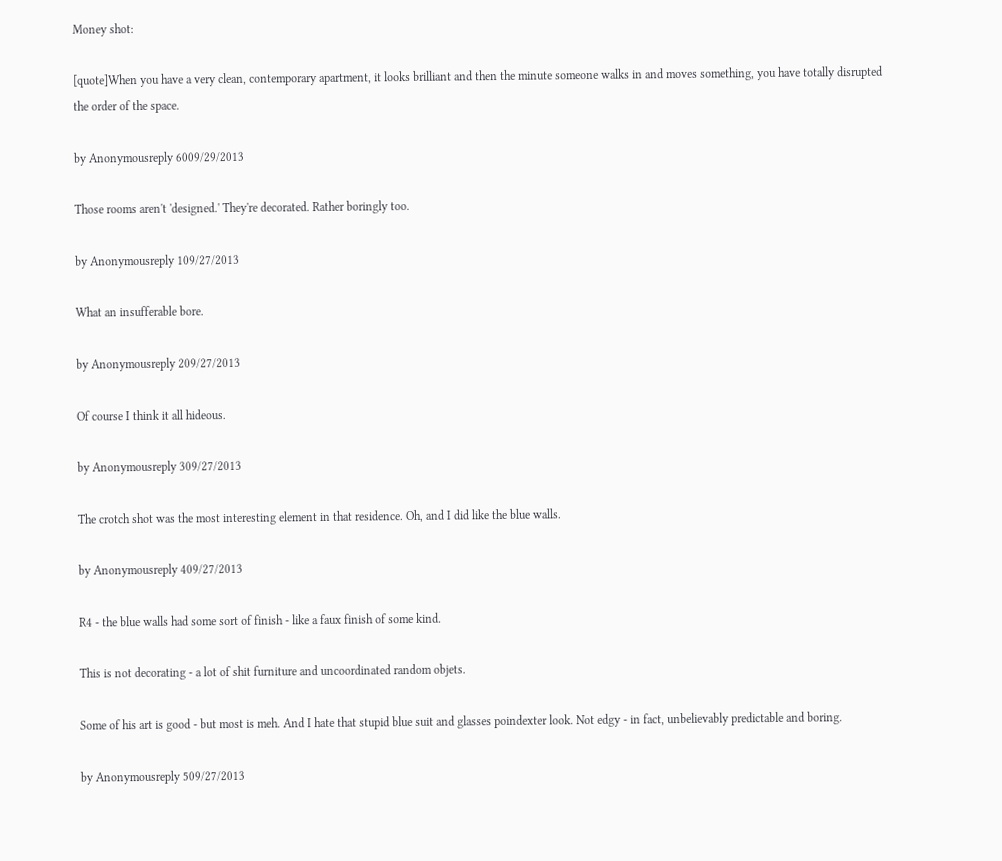Money shot:

[quote]When you have a very clean, contemporary apartment, it looks brilliant and then the minute someone walks in and moves something, you have totally disrupted the order of the space.

by Anonymousreply 6009/29/2013

Those rooms aren't 'designed.' They're decorated. Rather boringly too.

by Anonymousreply 109/27/2013

What an insufferable bore.

by Anonymousreply 209/27/2013

Of course I think it all hideous.

by Anonymousreply 309/27/2013

The crotch shot was the most interesting element in that residence. Oh, and I did like the blue walls.

by Anonymousreply 409/27/2013

R4 - the blue walls had some sort of finish - like a faux finish of some kind.

This is not decorating - a lot of shit furniture and uncoordinated random objets.

Some of his art is good - but most is meh. And I hate that stupid blue suit and glasses poindexter look. Not edgy - in fact, unbelievably predictable and boring.

by Anonymousreply 509/27/2013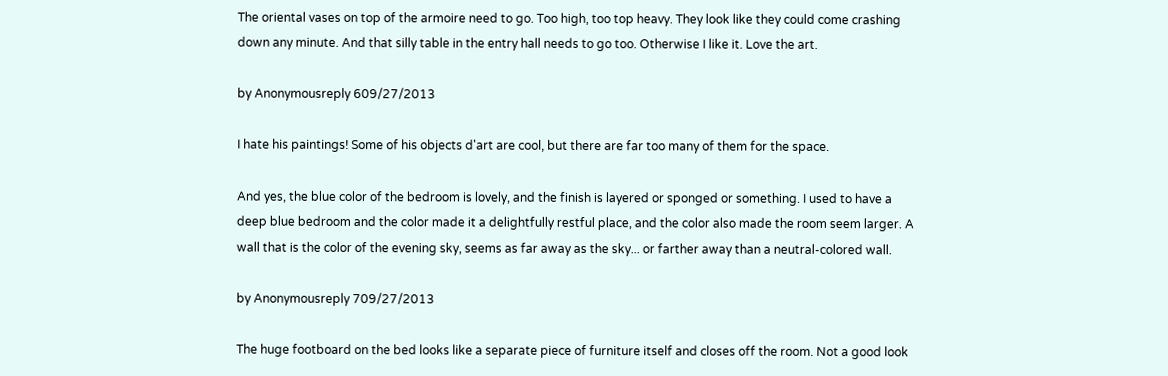The oriental vases on top of the armoire need to go. Too high, too top heavy. They look like they could come crashing down any minute. And that silly table in the entry hall needs to go too. Otherwise I like it. Love the art.

by Anonymousreply 609/27/2013

I hate his paintings! Some of his objects d'art are cool, but there are far too many of them for the space.

And yes, the blue color of the bedroom is lovely, and the finish is layered or sponged or something. I used to have a deep blue bedroom and the color made it a delightfully restful place, and the color also made the room seem larger. A wall that is the color of the evening sky, seems as far away as the sky... or farther away than a neutral-colored wall.

by Anonymousreply 709/27/2013

The huge footboard on the bed looks like a separate piece of furniture itself and closes off the room. Not a good look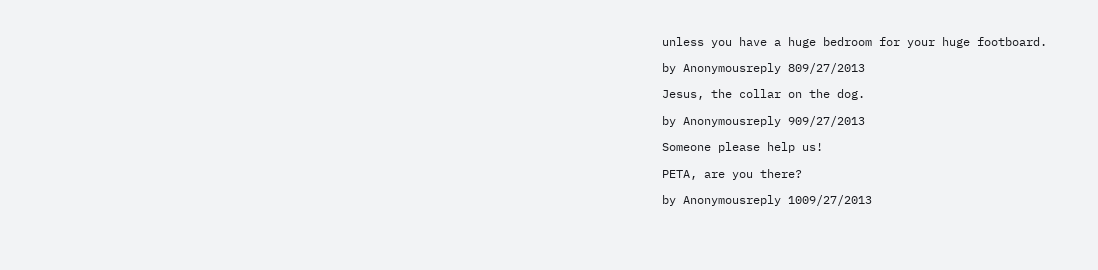unless you have a huge bedroom for your huge footboard.

by Anonymousreply 809/27/2013

Jesus, the collar on the dog.

by Anonymousreply 909/27/2013

Someone please help us!

PETA, are you there?

by Anonymousreply 1009/27/2013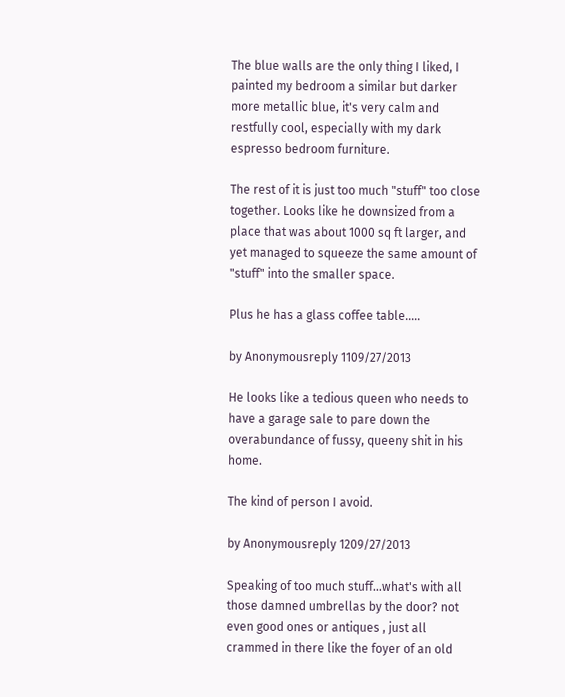The blue walls are the only thing I liked, I painted my bedroom a similar but darker more metallic blue, it's very calm and restfully cool, especially with my dark espresso bedroom furniture.

The rest of it is just too much "stuff" too close together. Looks like he downsized from a place that was about 1000 sq ft larger, and yet managed to squeeze the same amount of "stuff" into the smaller space.

Plus he has a glass coffee table.....

by Anonymousreply 1109/27/2013

He looks like a tedious queen who needs to have a garage sale to pare down the overabundance of fussy, queeny shit in his home.

The kind of person I avoid.

by Anonymousreply 1209/27/2013

Speaking of too much stuff...what's with all those damned umbrellas by the door? not even good ones or antiques , just all crammed in there like the foyer of an old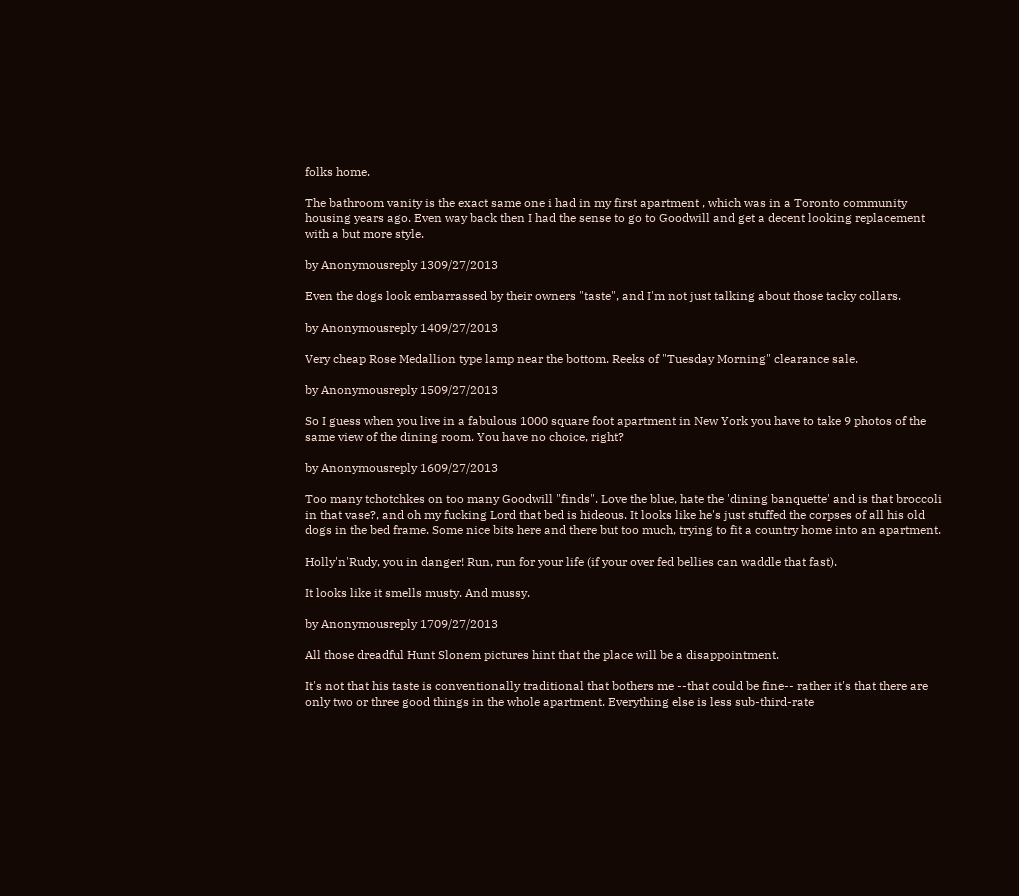folks home.

The bathroom vanity is the exact same one i had in my first apartment , which was in a Toronto community housing years ago. Even way back then I had the sense to go to Goodwill and get a decent looking replacement with a but more style.

by Anonymousreply 1309/27/2013

Even the dogs look embarrassed by their owners "taste", and I'm not just talking about those tacky collars.

by Anonymousreply 1409/27/2013

Very cheap Rose Medallion type lamp near the bottom. Reeks of "Tuesday Morning" clearance sale.

by Anonymousreply 1509/27/2013

So I guess when you live in a fabulous 1000 square foot apartment in New York you have to take 9 photos of the same view of the dining room. You have no choice, right?

by Anonymousreply 1609/27/2013

Too many tchotchkes on too many Goodwill "finds". Love the blue, hate the 'dining banquette' and is that broccoli in that vase?, and oh my fucking Lord that bed is hideous. It looks like he's just stuffed the corpses of all his old dogs in the bed frame. Some nice bits here and there but too much, trying to fit a country home into an apartment.

Holly'n'Rudy, you in danger! Run, run for your life (if your over fed bellies can waddle that fast).

It looks like it smells musty. And mussy.

by Anonymousreply 1709/27/2013

All those dreadful Hunt Slonem pictures hint that the place will be a disappointment.

It's not that his taste is conventionally traditional that bothers me --that could be fine-- rather it's that there are only two or three good things in the whole apartment. Everything else is less sub-third-rate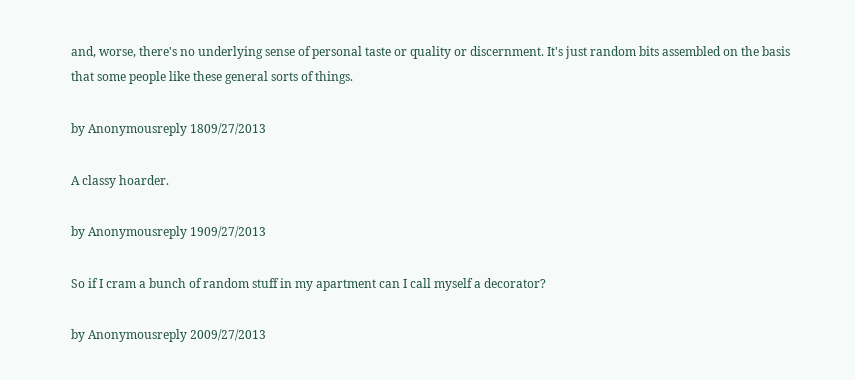and, worse, there's no underlying sense of personal taste or quality or discernment. It's just random bits assembled on the basis that some people like these general sorts of things.

by Anonymousreply 1809/27/2013

A classy hoarder.

by Anonymousreply 1909/27/2013

So if I cram a bunch of random stuff in my apartment can I call myself a decorator?

by Anonymousreply 2009/27/2013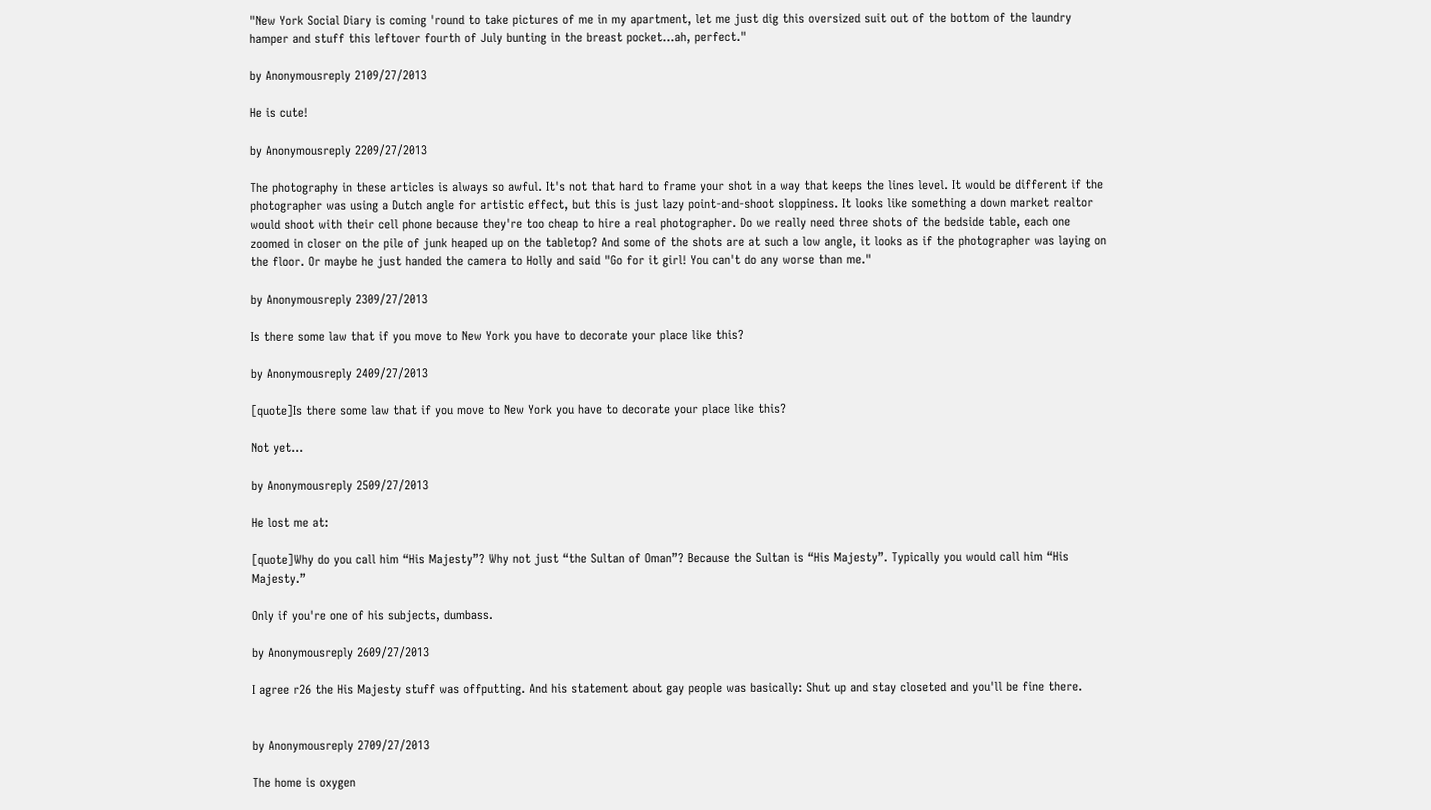"New York Social Diary is coming 'round to take pictures of me in my apartment, let me just dig this oversized suit out of the bottom of the laundry hamper and stuff this leftover fourth of July bunting in the breast pocket...ah, perfect."

by Anonymousreply 2109/27/2013

He is cute!

by Anonymousreply 2209/27/2013

The photography in these articles is always so awful. It's not that hard to frame your shot in a way that keeps the lines level. It would be different if the photographer was using a Dutch angle for artistic effect, but this is just lazy point-and-shoot sloppiness. It looks like something a down market realtor would shoot with their cell phone because they're too cheap to hire a real photographer. Do we really need three shots of the bedside table, each one zoomed in closer on the pile of junk heaped up on the tabletop? And some of the shots are at such a low angle, it looks as if the photographer was laying on the floor. Or maybe he just handed the camera to Holly and said "Go for it girl! You can't do any worse than me."

by Anonymousreply 2309/27/2013

Is there some law that if you move to New York you have to decorate your place like this?

by Anonymousreply 2409/27/2013

[quote]Is there some law that if you move to New York you have to decorate your place like this?

Not yet...

by Anonymousreply 2509/27/2013

He lost me at:

[quote]Why do you call him “His Majesty”? Why not just “the Sultan of Oman”? Because the Sultan is “His Majesty”. Typically you would call him “His Majesty.”

Only if you're one of his subjects, dumbass.

by Anonymousreply 2609/27/2013

I agree r26 the His Majesty stuff was offputting. And his statement about gay people was basically: Shut up and stay closeted and you'll be fine there.


by Anonymousreply 2709/27/2013

The home is oxygen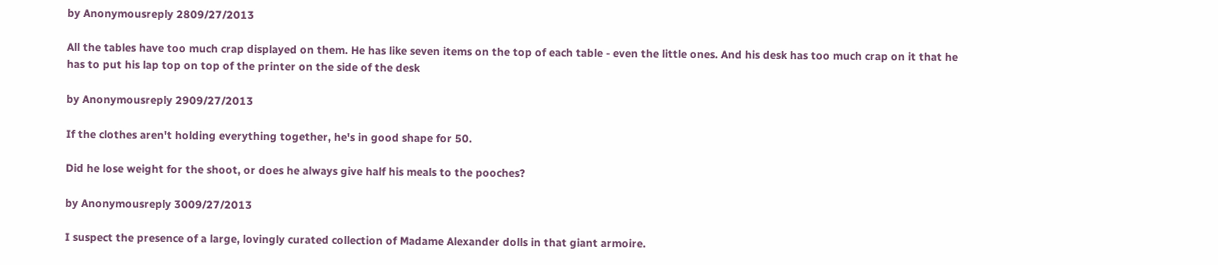by Anonymousreply 2809/27/2013

All the tables have too much crap displayed on them. He has like seven items on the top of each table - even the little ones. And his desk has too much crap on it that he has to put his lap top on top of the printer on the side of the desk

by Anonymousreply 2909/27/2013

If the clothes aren't holding everything together, he's in good shape for 50.

Did he lose weight for the shoot, or does he always give half his meals to the pooches?

by Anonymousreply 3009/27/2013

I suspect the presence of a large, lovingly curated collection of Madame Alexander dolls in that giant armoire.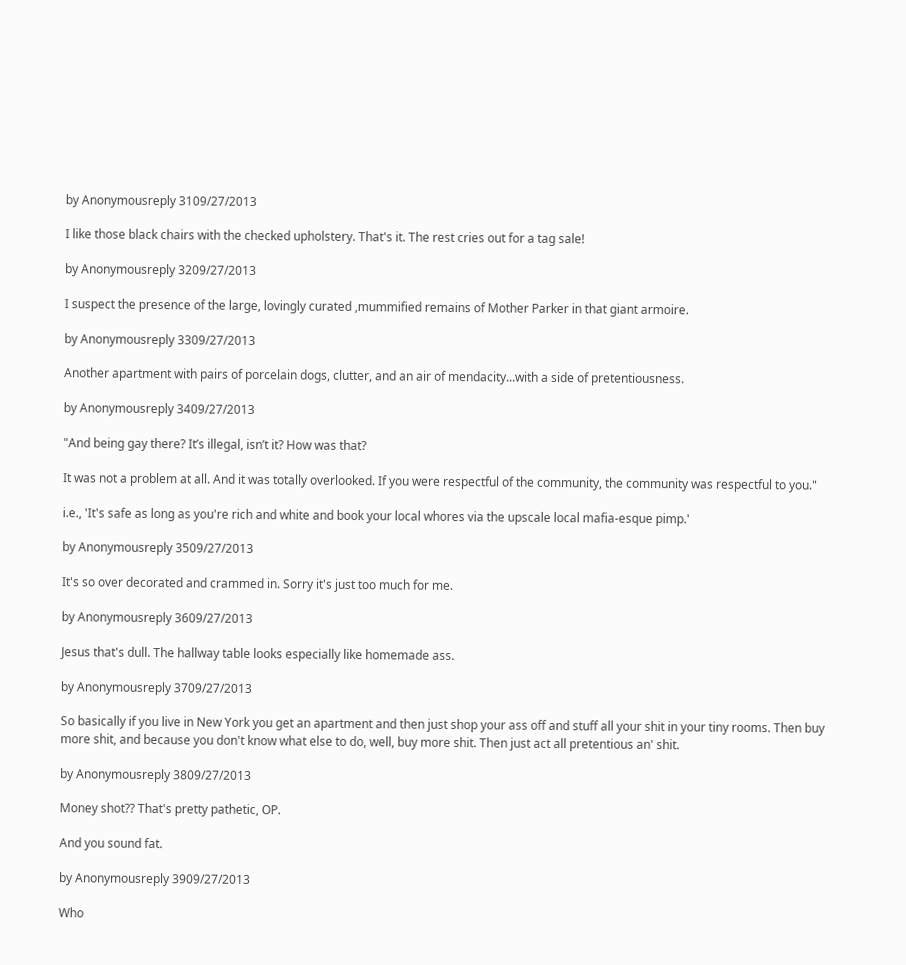by Anonymousreply 3109/27/2013

I like those black chairs with the checked upholstery. That's it. The rest cries out for a tag sale!

by Anonymousreply 3209/27/2013

I suspect the presence of the large, lovingly curated ,mummified remains of Mother Parker in that giant armoire.

by Anonymousreply 3309/27/2013

Another apartment with pairs of porcelain dogs, clutter, and an air of mendacity...with a side of pretentiousness.

by Anonymousreply 3409/27/2013

"And being gay there? It’s illegal, isn’t it? How was that?

It was not a problem at all. And it was totally overlooked. If you were respectful of the community, the community was respectful to you."

i.e., 'It's safe as long as you're rich and white and book your local whores via the upscale local mafia-esque pimp.'

by Anonymousreply 3509/27/2013

It's so over decorated and crammed in. Sorry it's just too much for me.

by Anonymousreply 3609/27/2013

Jesus that's dull. The hallway table looks especially like homemade ass.

by Anonymousreply 3709/27/2013

So basically if you live in New York you get an apartment and then just shop your ass off and stuff all your shit in your tiny rooms. Then buy more shit, and because you don't know what else to do, well, buy more shit. Then just act all pretentious an' shit.

by Anonymousreply 3809/27/2013

Money shot?? That's pretty pathetic, OP.

And you sound fat.

by Anonymousreply 3909/27/2013

Who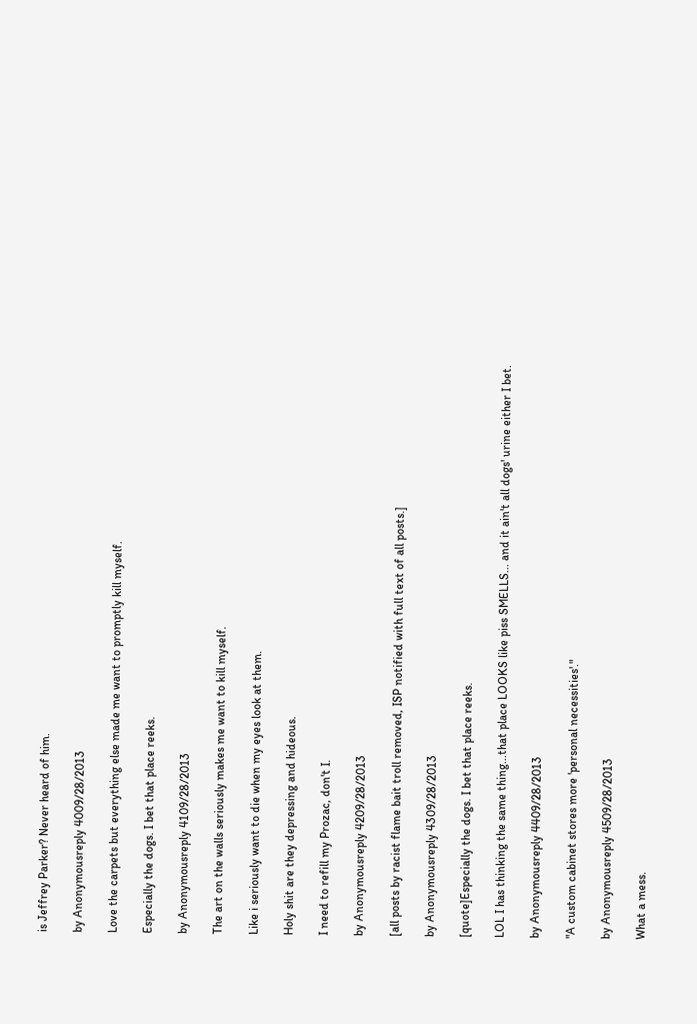is Jeffrey Parker? Never heard of him.

by Anonymousreply 4009/28/2013

Love the carpets but everything else made me want to promptly kill myself.

Especially the dogs. I bet that place reeks.

by Anonymousreply 4109/28/2013

The art on the walls seriously makes me want to kill myself.

Like i seriously want to die when my eyes look at them.

Holy shit are they depressing and hideous.

I need to refill my Prozac, don't I.

by Anonymousreply 4209/28/2013

[all posts by racist flame bait troll removed, ISP notified with full text of all posts.]

by Anonymousreply 4309/28/2013

[quote]Especially the dogs. I bet that place reeks.

LOL I has thinking the same thing...that place LOOKS like piss SMELLS... and it ain't all dogs' urine either I bet.

by Anonymousreply 4409/28/2013

"A custom cabinet stores more 'personal necessities'."

by Anonymousreply 4509/28/2013

What a mess.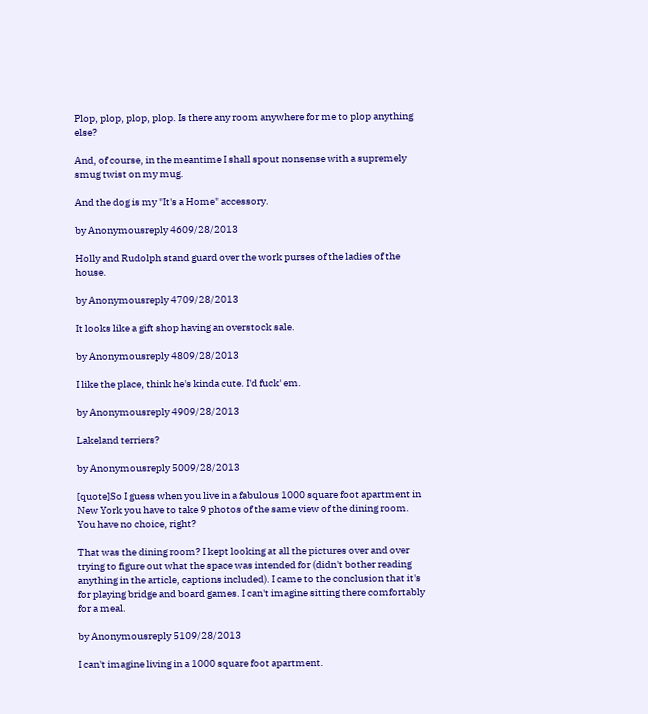Plop, plop, plop, plop. Is there any room anywhere for me to plop anything else?

And, of course, in the meantime I shall spout nonsense with a supremely smug twist on my mug.

And the dog is my "It's a Home" accessory.

by Anonymousreply 4609/28/2013

Holly and Rudolph stand guard over the work purses of the ladies of the house.

by Anonymousreply 4709/28/2013

It looks like a gift shop having an overstock sale.

by Anonymousreply 4809/28/2013

I like the place, think he's kinda cute. I'd fuck' em.

by Anonymousreply 4909/28/2013

Lakeland terriers?

by Anonymousreply 5009/28/2013

[quote]So I guess when you live in a fabulous 1000 square foot apartment in New York you have to take 9 photos of the same view of the dining room. You have no choice, right?

That was the dining room? I kept looking at all the pictures over and over trying to figure out what the space was intended for (didn't bother reading anything in the article, captions included). I came to the conclusion that it's for playing bridge and board games. I can't imagine sitting there comfortably for a meal.

by Anonymousreply 5109/28/2013

I can't imagine living in a 1000 square foot apartment.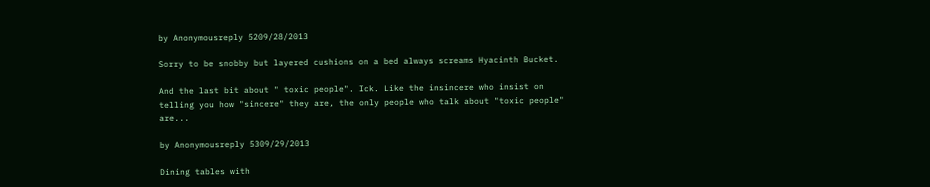by Anonymousreply 5209/28/2013

Sorry to be snobby but layered cushions on a bed always screams Hyacinth Bucket.

And the last bit about " toxic people". Ick. Like the insincere who insist on telling you how "sincere" they are, the only people who talk about "toxic people" are...

by Anonymousreply 5309/29/2013

Dining tables with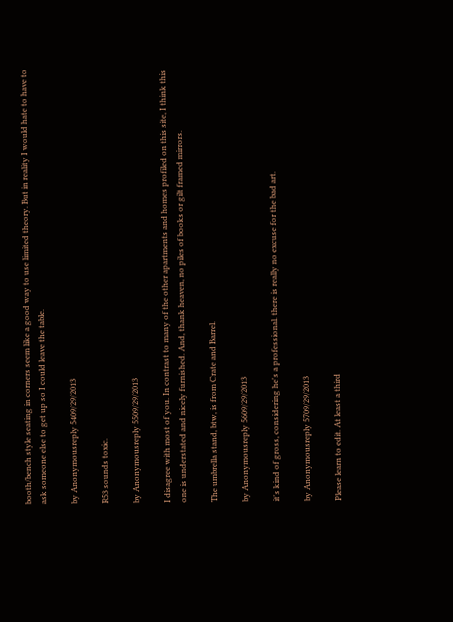booth/bench style seating in corners seem like a good way to use limited theory. But in reality I would hate to have to ask someone else to get up so I could leave the table.

by Anonymousreply 5409/29/2013

R53 sounds toxic.

by Anonymousreply 5509/29/2013

I disagree with most of you. In contrast to many of the other apartments and homes profiled on this site, I think this one is understated and nicely furnished. And, thank heaven, no piles of books or gilt framed mirrors.

The umbrella stand, btw, is from Crate and Barrel.

by Anonymousreply 5609/29/2013

it's kind of gross, considering he's a professional. there is really no excuse for the bad art.

by Anonymousreply 5709/29/2013

Please learn to edit. At least a third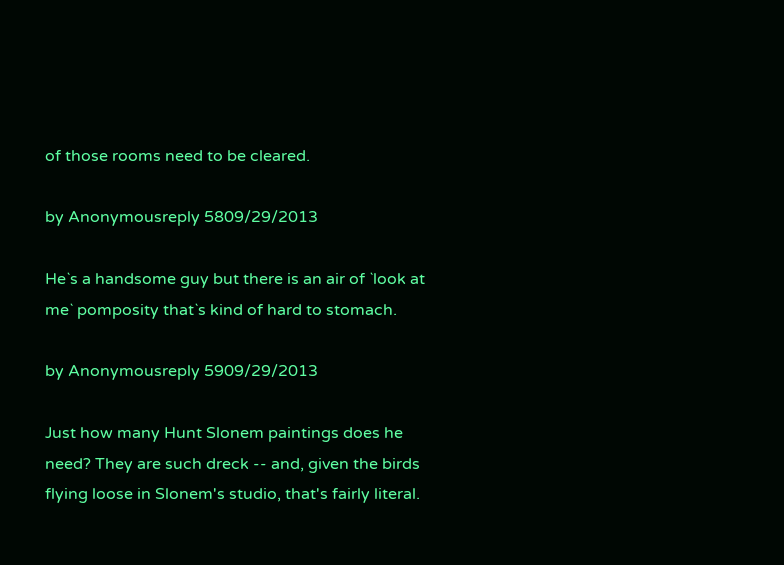of those rooms need to be cleared.

by Anonymousreply 5809/29/2013

He`s a handsome guy but there is an air of `look at me` pomposity that`s kind of hard to stomach.

by Anonymousreply 5909/29/2013

Just how many Hunt Slonem paintings does he need? They are such dreck -- and, given the birds flying loose in Slonem's studio, that's fairly literal.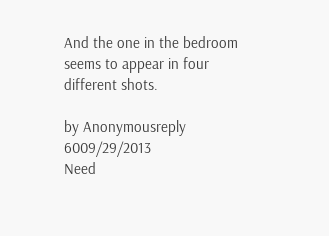And the one in the bedroom seems to appear in four different shots.

by Anonymousreply 6009/29/2013
Need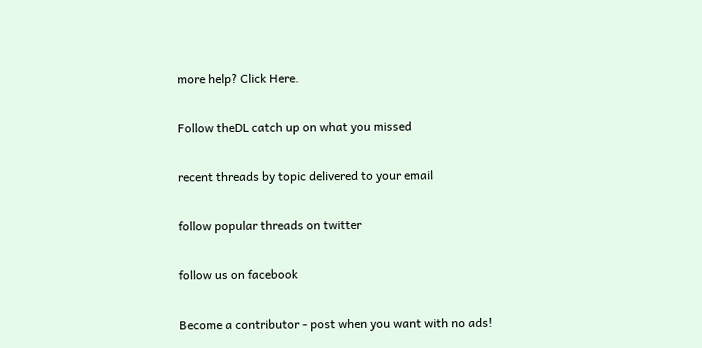more help? Click Here.

Follow theDL catch up on what you missed

recent threads by topic delivered to your email

follow popular threads on twitter

follow us on facebook

Become a contributor - post when you want with no ads!